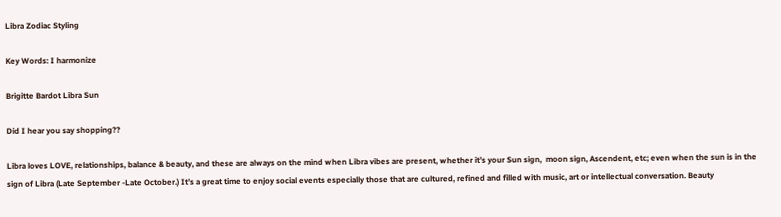Libra Zodiac Styling

Key Words: I harmonize

Brigitte Bardot Libra Sun

Did I hear you say shopping??

Libra loves LOVE, relationships, balance & beauty, and these are always on the mind when Libra vibes are present, whether it’s your Sun sign,  moon sign, Ascendent, etc; even when the sun is in the sign of Libra (Late September -Late October.) It’s a great time to enjoy social events especially those that are cultured, refined and filled with music, art or intellectual conversation. Beauty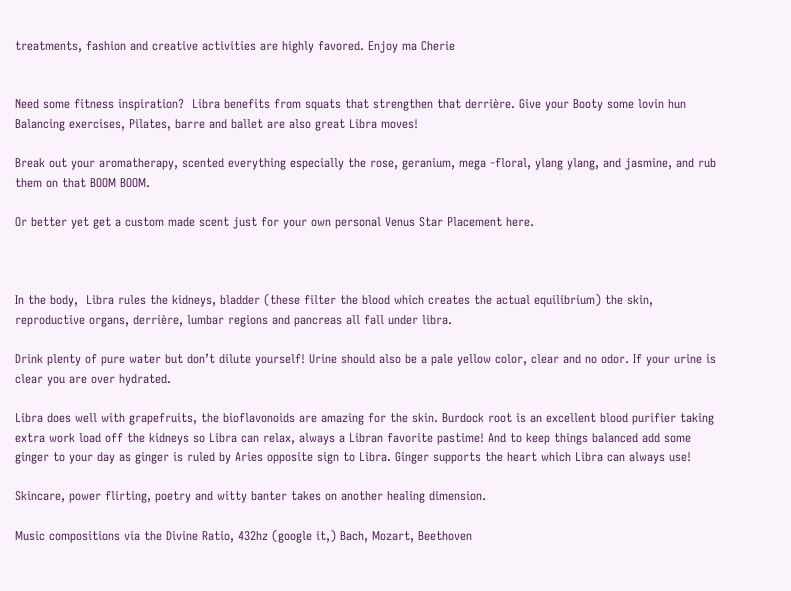treatments, fashion and creative activities are highly favored. Enjoy ma Cherie


Need some fitness inspiration?  Libra benefits from squats that strengthen that derrière. Give your Booty some lovin hun Balancing exercises, Pilates, barre and ballet are also great Libra moves!

Break out your aromatherapy, scented everything especially the rose, geranium, mega -floral, ylang ylang, and jasmine, and rub them on that BOOM BOOM.

Or better yet get a custom made scent just for your own personal Venus Star Placement here.



In the body,  Libra rules the kidneys, bladder (these filter the blood which creates the actual equilibrium) the skin, reproductive organs, derrière, lumbar regions and pancreas all fall under libra.

Drink plenty of pure water but don’t dilute yourself! Urine should also be a pale yellow color, clear and no odor. If your urine is clear you are over hydrated.

Libra does well with grapefruits, the bioflavonoids are amazing for the skin. Burdock root is an excellent blood purifier taking extra work load off the kidneys so Libra can relax, always a Libran favorite pastime! And to keep things balanced add some ginger to your day as ginger is ruled by Aries opposite sign to Libra. Ginger supports the heart which Libra can always use!

Skincare, power flirting, poetry and witty banter takes on another healing dimension.

Music compositions via the Divine Ratio, 432hz (google it,) Bach, Mozart, Beethoven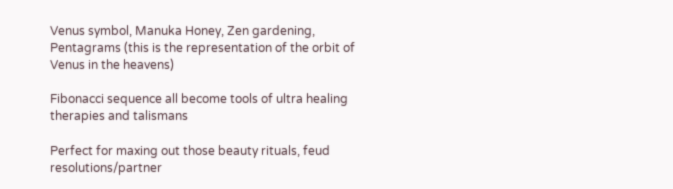Venus symbol, Manuka Honey, Zen gardening, Pentagrams (this is the representation of the orbit of Venus in the heavens)

Fibonacci sequence all become tools of ultra healing therapies and talismans

Perfect for maxing out those beauty rituals, feud resolutions/partner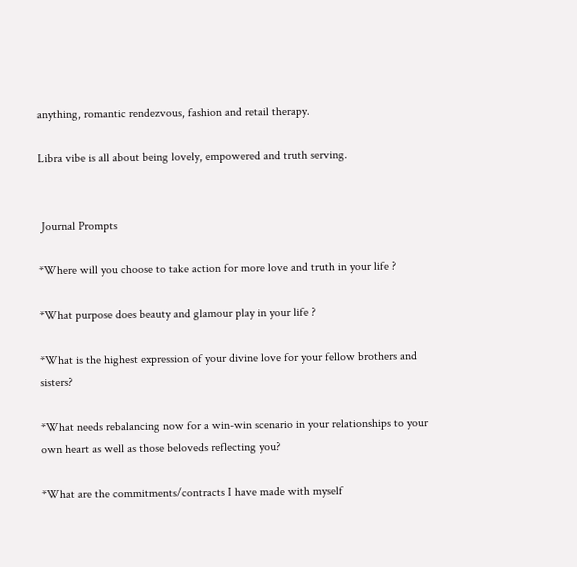anything, romantic rendezvous, fashion and retail therapy.

Libra vibe is all about being lovely, empowered and truth serving.


 Journal Prompts

*Where will you choose to take action for more love and truth in your life ?

*What purpose does beauty and glamour play in your life ?

*What is the highest expression of your divine love for your fellow brothers and sisters?

*What needs rebalancing now for a win-win scenario in your relationships to your own heart as well as those beloveds reflecting you?

*What are the commitments/contracts I have made with myself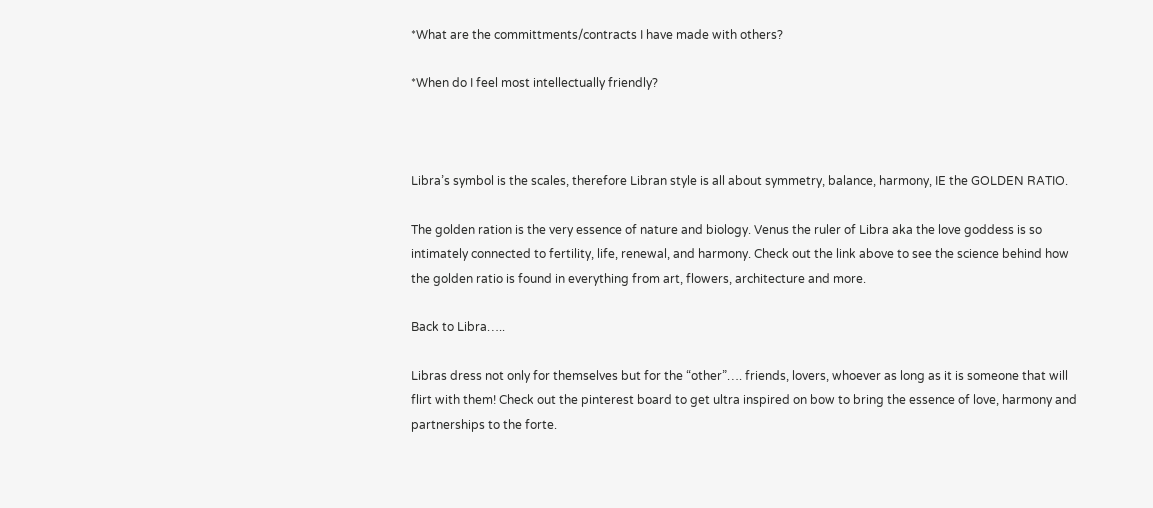*What are the committments/contracts I have made with others?

*When do I feel most intellectually friendly?



Libra’s symbol is the scales, therefore Libran style is all about symmetry, balance, harmony, IE the GOLDEN RATIO.

The golden ration is the very essence of nature and biology. Venus the ruler of Libra aka the love goddess is so intimately connected to fertility, life, renewal, and harmony. Check out the link above to see the science behind how the golden ratio is found in everything from art, flowers, architecture and more.

Back to Libra…..

Libras dress not only for themselves but for the “other”…. friends, lovers, whoever as long as it is someone that will flirt with them! Check out the pinterest board to get ultra inspired on bow to bring the essence of love, harmony and partnerships to the forte.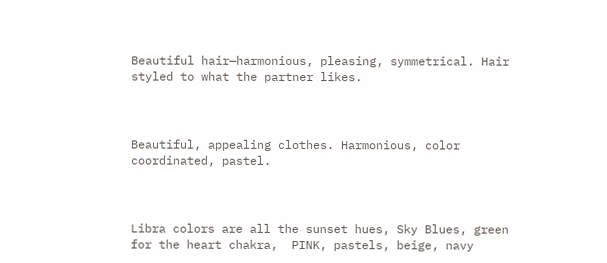Beautiful hair—harmonious, pleasing, symmetrical. Hair styled to what the partner likes.



Beautiful, appealing clothes. Harmonious, color coordinated, pastel.



Libra colors are all the sunset hues, Sky Blues, green for the heart chakra,  PINK, pastels, beige, navy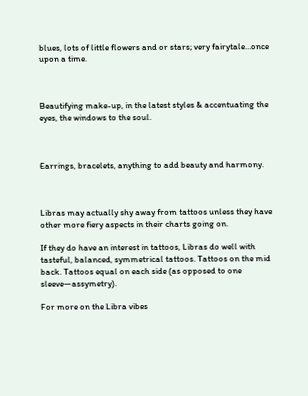blues, lots of little flowers and or stars; very fairytale…once upon a time.



Beautifying make-up, in the latest styles & accentuating the eyes, the windows to the soul.



Earrings, bracelets, anything to add beauty and harmony.



Libras may actually shy away from tattoos unless they have other more fiery aspects in their charts going on.

If they do have an interest in tattoos, Libras do well with tasteful, balanced, symmetrical tattoos. Tattoos on the mid back. Tattoos equal on each side (as opposed to one sleeve—assymetry).

For more on the Libra vibes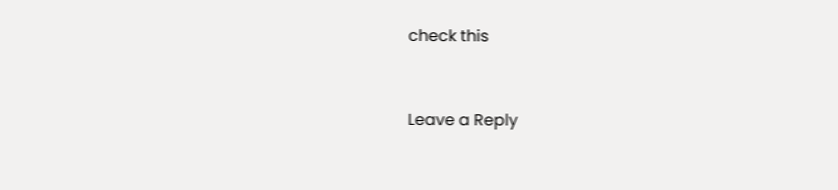check this


Leave a Reply